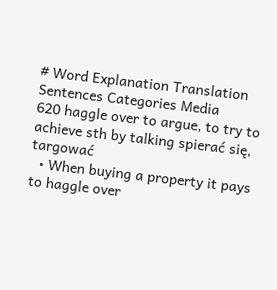# Word Explanation Translation Sentences Categories Media
620 haggle over to argue, to try to achieve sth by talking spierać się, targować
  • When buying a property it pays to haggle over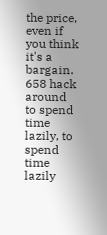the price, even if you think it's a bargain.
658 hack around to spend time lazily, to spend time lazily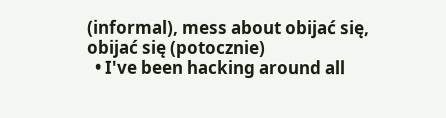(informal), mess about obijać się, obijać się (potocznie)
  • I've been hacking around all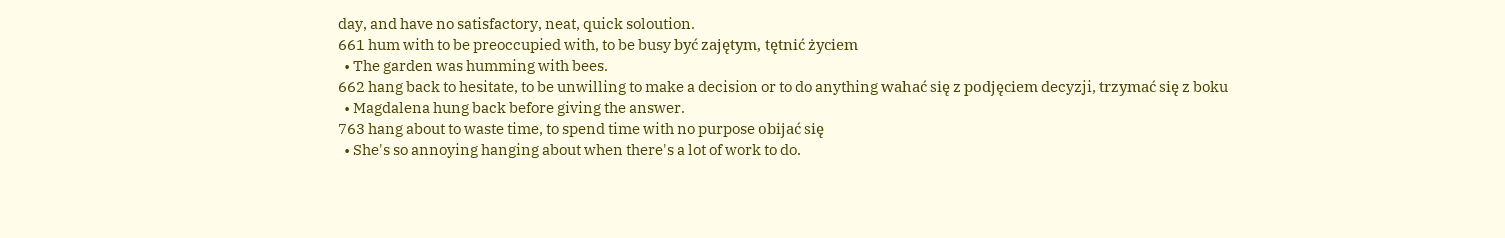day, and have no satisfactory, neat, quick soloution.
661 hum with to be preoccupied with, to be busy być zajętym, tętnić życiem
  • The garden was humming with bees.
662 hang back to hesitate, to be unwilling to make a decision or to do anything wahać się z podjęciem decyzji, trzymać się z boku
  • Magdalena hung back before giving the answer.
763 hang about to waste time, to spend time with no purpose obijać się
  • She's so annoying hanging about when there's a lot of work to do.